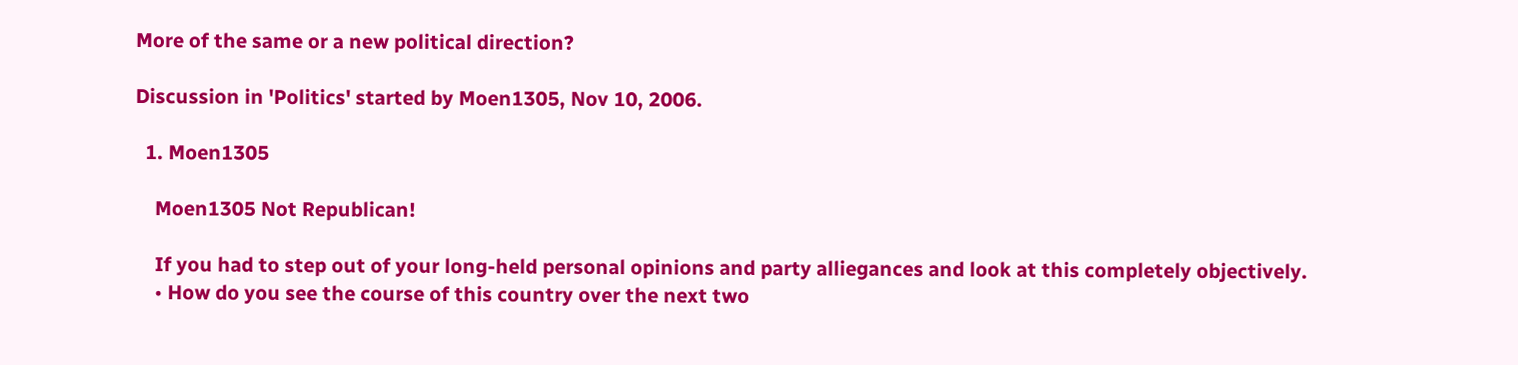More of the same or a new political direction?

Discussion in 'Politics' started by Moen1305, Nov 10, 2006.

  1. Moen1305

    Moen1305 Not Republican!

    If you had to step out of your long-held personal opinions and party alliegances and look at this completely objectively.
    • How do you see the course of this country over the next two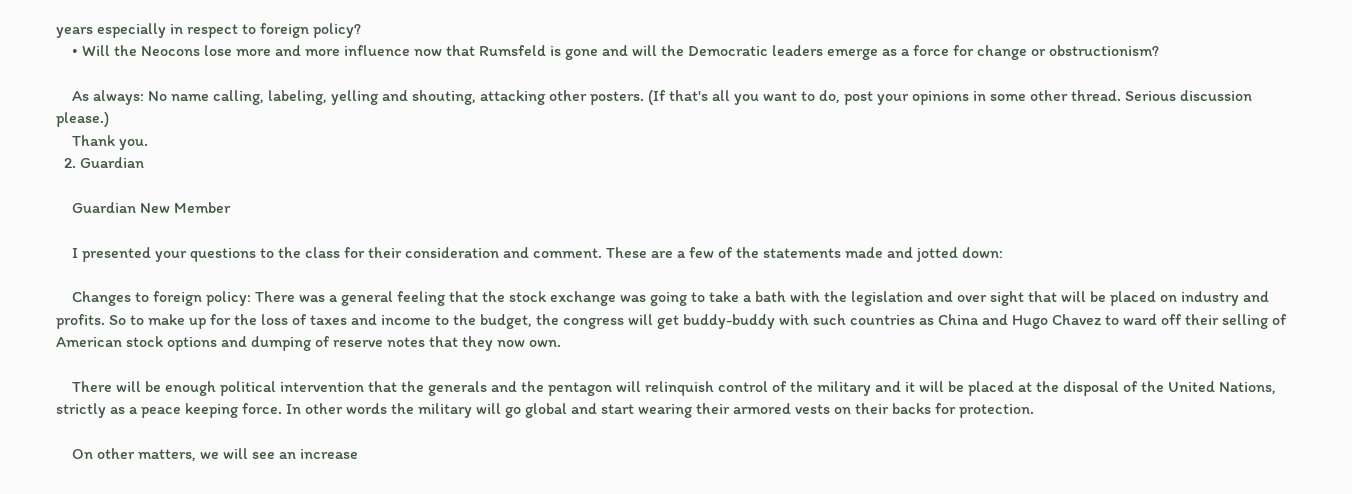years especially in respect to foreign policy?
    • Will the Neocons lose more and more influence now that Rumsfeld is gone and will the Democratic leaders emerge as a force for change or obstructionism?

    As always: No name calling, labeling, yelling and shouting, attacking other posters. (If that's all you want to do, post your opinions in some other thread. Serious discussion please.)
    Thank you.
  2. Guardian

    Guardian New Member

    I presented your questions to the class for their consideration and comment. These are a few of the statements made and jotted down:

    Changes to foreign policy: There was a general feeling that the stock exchange was going to take a bath with the legislation and over sight that will be placed on industry and profits. So to make up for the loss of taxes and income to the budget, the congress will get buddy-buddy with such countries as China and Hugo Chavez to ward off their selling of American stock options and dumping of reserve notes that they now own.

    There will be enough political intervention that the generals and the pentagon will relinquish control of the military and it will be placed at the disposal of the United Nations, strictly as a peace keeping force. In other words the military will go global and start wearing their armored vests on their backs for protection.

    On other matters, we will see an increase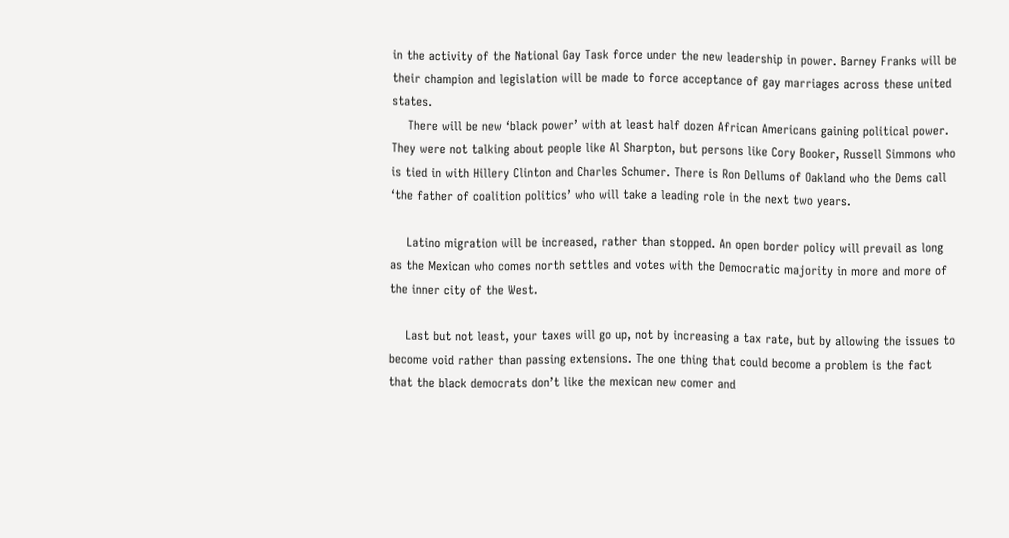in the activity of the National Gay Task force under the new leadership in power. Barney Franks will be their champion and legislation will be made to force acceptance of gay marriages across these united states.
    There will be new ‘black power’ with at least half dozen African Americans gaining political power. They were not talking about people like Al Sharpton, but persons like Cory Booker, Russell Simmons who is tied in with Hillery Clinton and Charles Schumer. There is Ron Dellums of Oakland who the Dems call ‘the father of coalition politics’ who will take a leading role in the next two years.

    Latino migration will be increased, rather than stopped. An open border policy will prevail as long as the Mexican who comes north settles and votes with the Democratic majority in more and more of the inner city of the West.

    Last but not least, your taxes will go up, not by increasing a tax rate, but by allowing the issues to become void rather than passing extensions. The one thing that could become a problem is the fact that the black democrats don’t like the mexican new comer and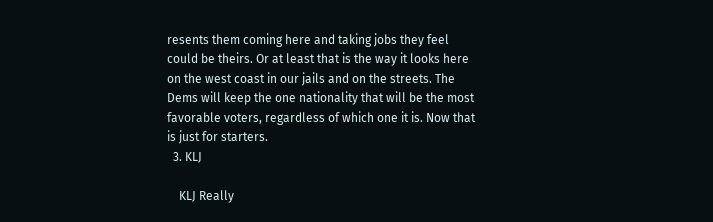resents them coming here and taking jobs they feel could be theirs. Or at least that is the way it looks here on the west coast in our jails and on the streets. The Dems will keep the one nationality that will be the most favorable voters, regardless of which one it is. Now that is just for starters.
  3. KLJ

    KLJ Really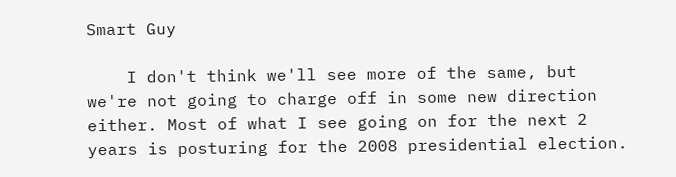Smart Guy

    I don't think we'll see more of the same, but we're not going to charge off in some new direction either. Most of what I see going on for the next 2 years is posturing for the 2008 presidential election.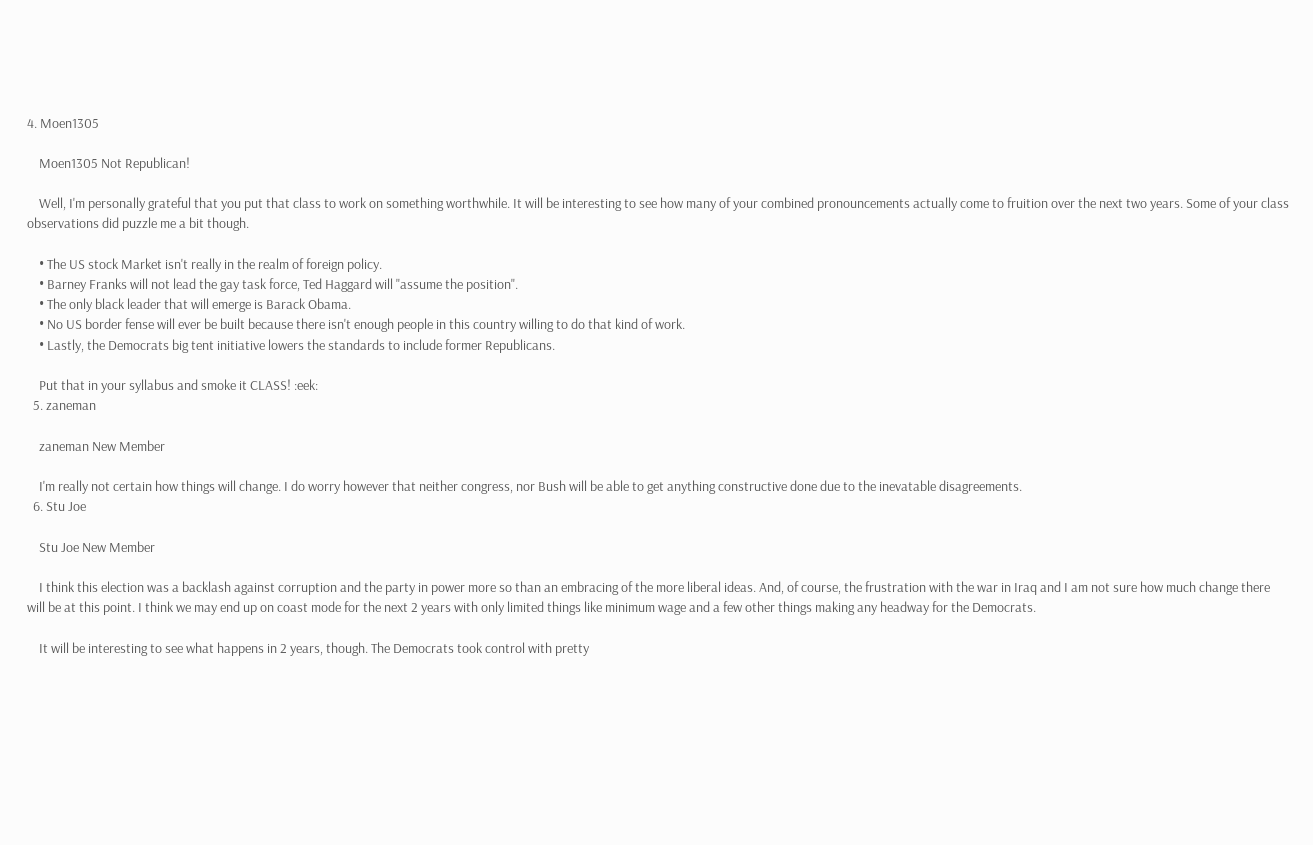4. Moen1305

    Moen1305 Not Republican!

    Well, I'm personally grateful that you put that class to work on something worthwhile. It will be interesting to see how many of your combined pronouncements actually come to fruition over the next two years. Some of your class observations did puzzle me a bit though.

    • The US stock Market isn't really in the realm of foreign policy.
    • Barney Franks will not lead the gay task force, Ted Haggard will "assume the position".
    • The only black leader that will emerge is Barack Obama.
    • No US border fense will ever be built because there isn't enough people in this country willing to do that kind of work.
    • Lastly, the Democrats big tent initiative lowers the standards to include former Republicans.

    Put that in your syllabus and smoke it CLASS! :eek:
  5. zaneman

    zaneman New Member

    I'm really not certain how things will change. I do worry however that neither congress, nor Bush will be able to get anything constructive done due to the inevatable disagreements.
  6. Stu Joe

    Stu Joe New Member

    I think this election was a backlash against corruption and the party in power more so than an embracing of the more liberal ideas. And, of course, the frustration with the war in Iraq and I am not sure how much change there will be at this point. I think we may end up on coast mode for the next 2 years with only limited things like minimum wage and a few other things making any headway for the Democrats.

    It will be interesting to see what happens in 2 years, though. The Democrats took control with pretty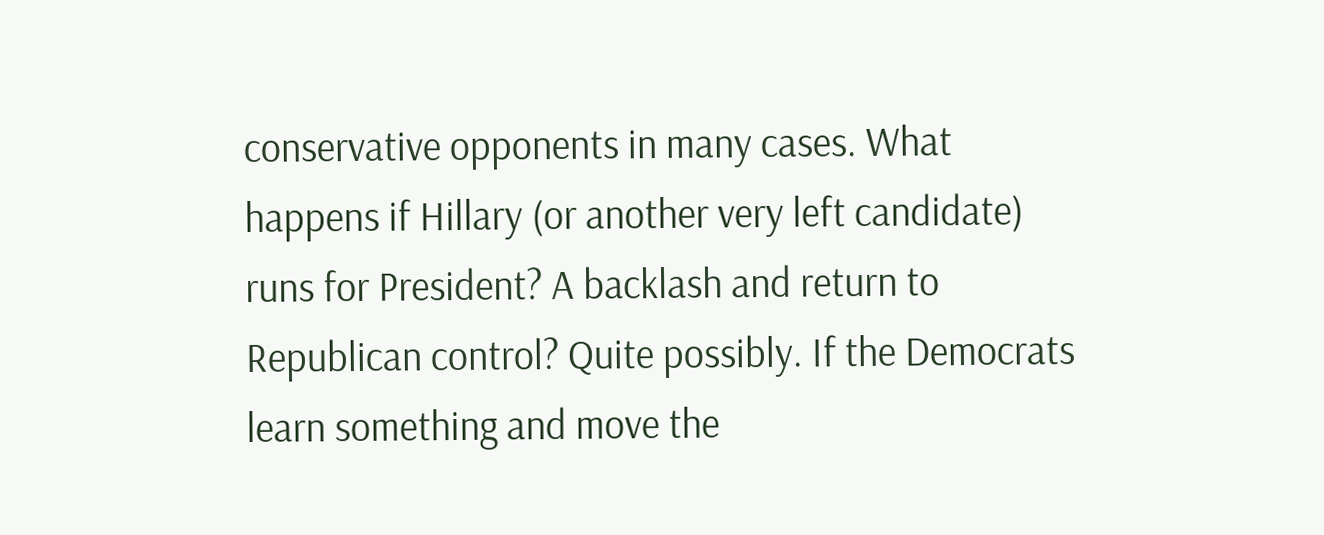conservative opponents in many cases. What happens if Hillary (or another very left candidate) runs for President? A backlash and return to Republican control? Quite possibly. If the Democrats learn something and move the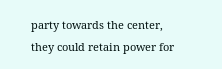party towards the center, they could retain power for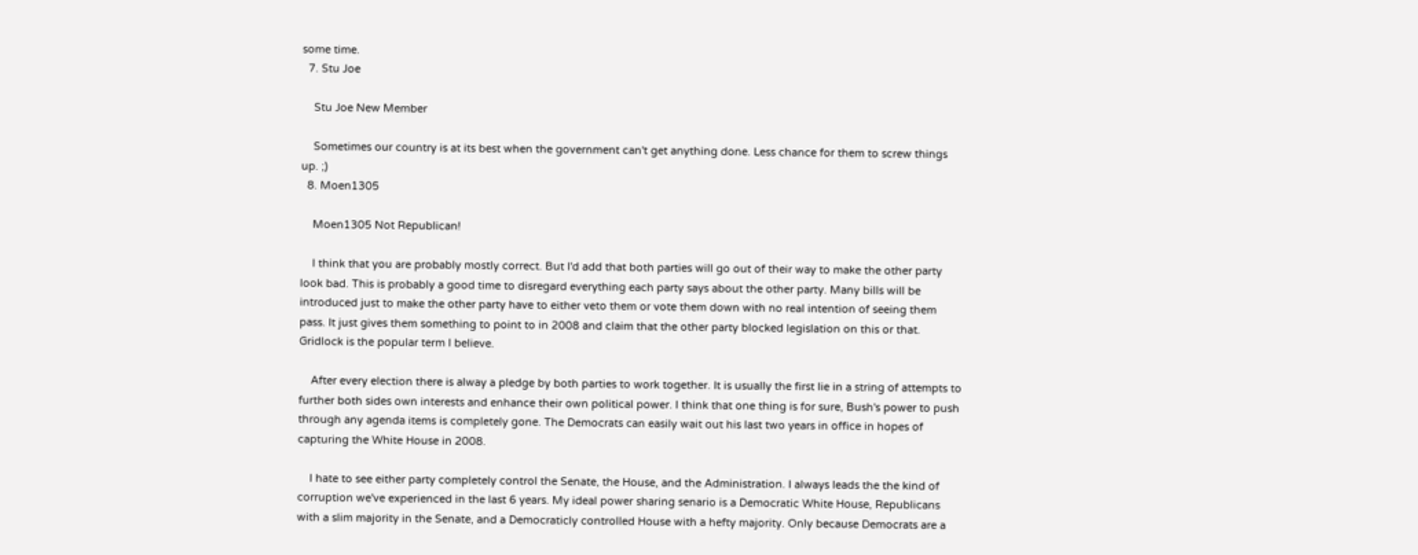some time.
  7. Stu Joe

    Stu Joe New Member

    Sometimes our country is at its best when the government can't get anything done. Less chance for them to screw things up. ;)
  8. Moen1305

    Moen1305 Not Republican!

    I think that you are probably mostly correct. But I'd add that both parties will go out of their way to make the other party look bad. This is probably a good time to disregard everything each party says about the other party. Many bills will be introduced just to make the other party have to either veto them or vote them down with no real intention of seeing them pass. It just gives them something to point to in 2008 and claim that the other party blocked legislation on this or that. Gridlock is the popular term I believe.

    After every election there is alway a pledge by both parties to work together. It is usually the first lie in a string of attempts to further both sides own interests and enhance their own political power. I think that one thing is for sure, Bush's power to push through any agenda items is completely gone. The Democrats can easily wait out his last two years in office in hopes of capturing the White House in 2008.

    I hate to see either party completely control the Senate, the House, and the Administration. I always leads the the kind of corruption we've experienced in the last 6 years. My ideal power sharing senario is a Democratic White House, Republicans with a slim majority in the Senate, and a Democraticly controlled House with a hefty majority. Only because Democrats are a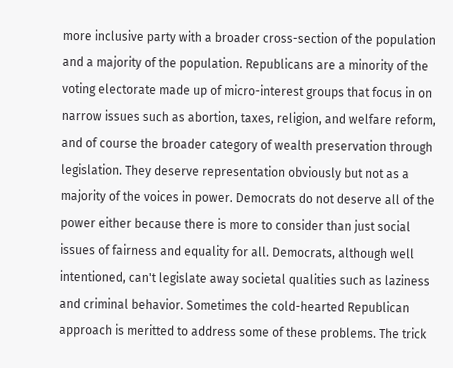more inclusive party with a broader cross-section of the population and a majority of the population. Republicans are a minority of the voting electorate made up of micro-interest groups that focus in on narrow issues such as abortion, taxes, religion, and welfare reform, and of course the broader category of wealth preservation through legislation. They deserve representation obviously but not as a majority of the voices in power. Democrats do not deserve all of the power either because there is more to consider than just social issues of fairness and equality for all. Democrats, although well intentioned, can't legislate away societal qualities such as laziness and criminal behavior. Sometimes the cold-hearted Republican approach is meritted to address some of these problems. The trick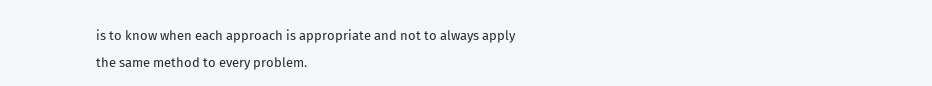is to know when each approach is appropriate and not to always apply the same method to every problem.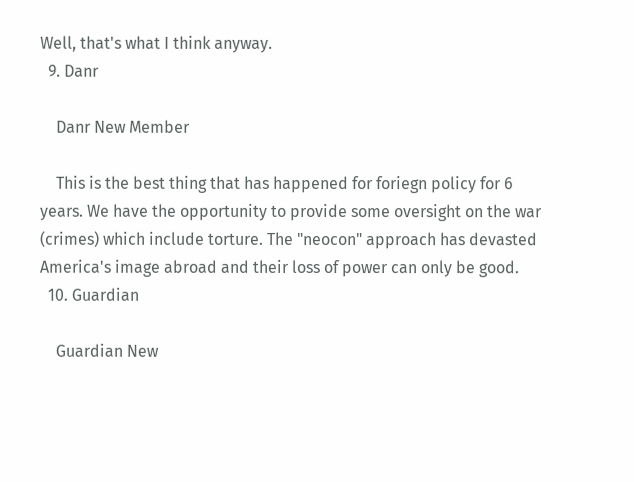Well, that's what I think anyway.
  9. Danr

    Danr New Member

    This is the best thing that has happened for foriegn policy for 6 years. We have the opportunity to provide some oversight on the war (crimes) which include torture. The "neocon" approach has devasted America's image abroad and their loss of power can only be good.
  10. Guardian

    Guardian New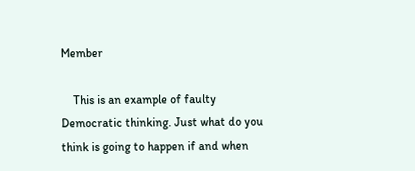Member

    This is an example of faulty Democratic thinking. Just what do you think is going to happen if and when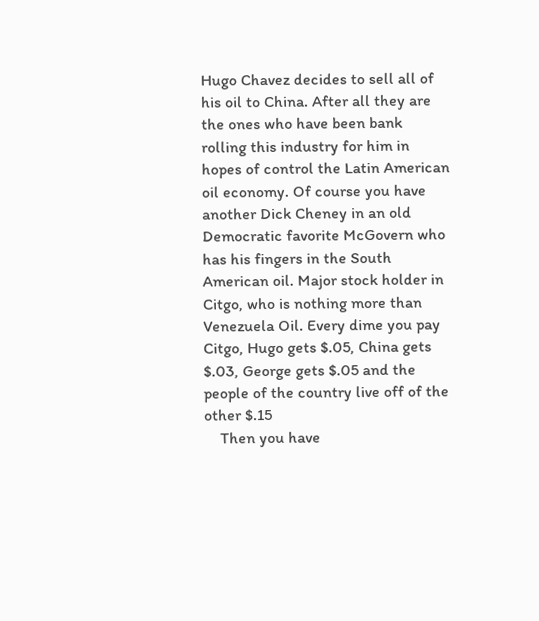Hugo Chavez decides to sell all of his oil to China. After all they are the ones who have been bank rolling this industry for him in hopes of control the Latin American oil economy. Of course you have another Dick Cheney in an old Democratic favorite McGovern who has his fingers in the South American oil. Major stock holder in Citgo, who is nothing more than Venezuela Oil. Every dime you pay Citgo, Hugo gets $.05, China gets $.03, George gets $.05 and the people of the country live off of the other $.15
    Then you have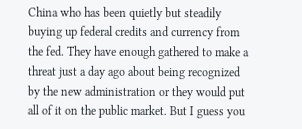China who has been quietly but steadily buying up federal credits and currency from the fed. They have enough gathered to make a threat just a day ago about being recognized by the new administration or they would put all of it on the public market. But I guess you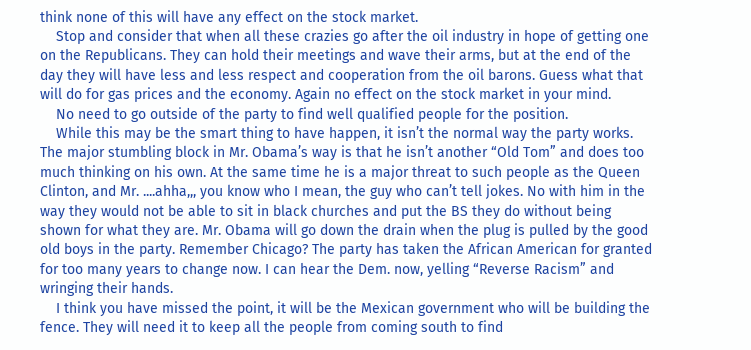think none of this will have any effect on the stock market.
    Stop and consider that when all these crazies go after the oil industry in hope of getting one on the Republicans. They can hold their meetings and wave their arms, but at the end of the day they will have less and less respect and cooperation from the oil barons. Guess what that will do for gas prices and the economy. Again no effect on the stock market in your mind.
    No need to go outside of the party to find well qualified people for the position.
    While this may be the smart thing to have happen, it isn’t the normal way the party works. The major stumbling block in Mr. Obama’s way is that he isn’t another “Old Tom” and does too much thinking on his own. At the same time he is a major threat to such people as the Queen Clinton, and Mr. ....ahha,,, you know who I mean, the guy who can’t tell jokes. No with him in the way they would not be able to sit in black churches and put the BS they do without being shown for what they are. Mr. Obama will go down the drain when the plug is pulled by the good old boys in the party. Remember Chicago? The party has taken the African American for granted for too many years to change now. I can hear the Dem. now, yelling “Reverse Racism” and wringing their hands.
    I think you have missed the point, it will be the Mexican government who will be building the fence. They will need it to keep all the people from coming south to find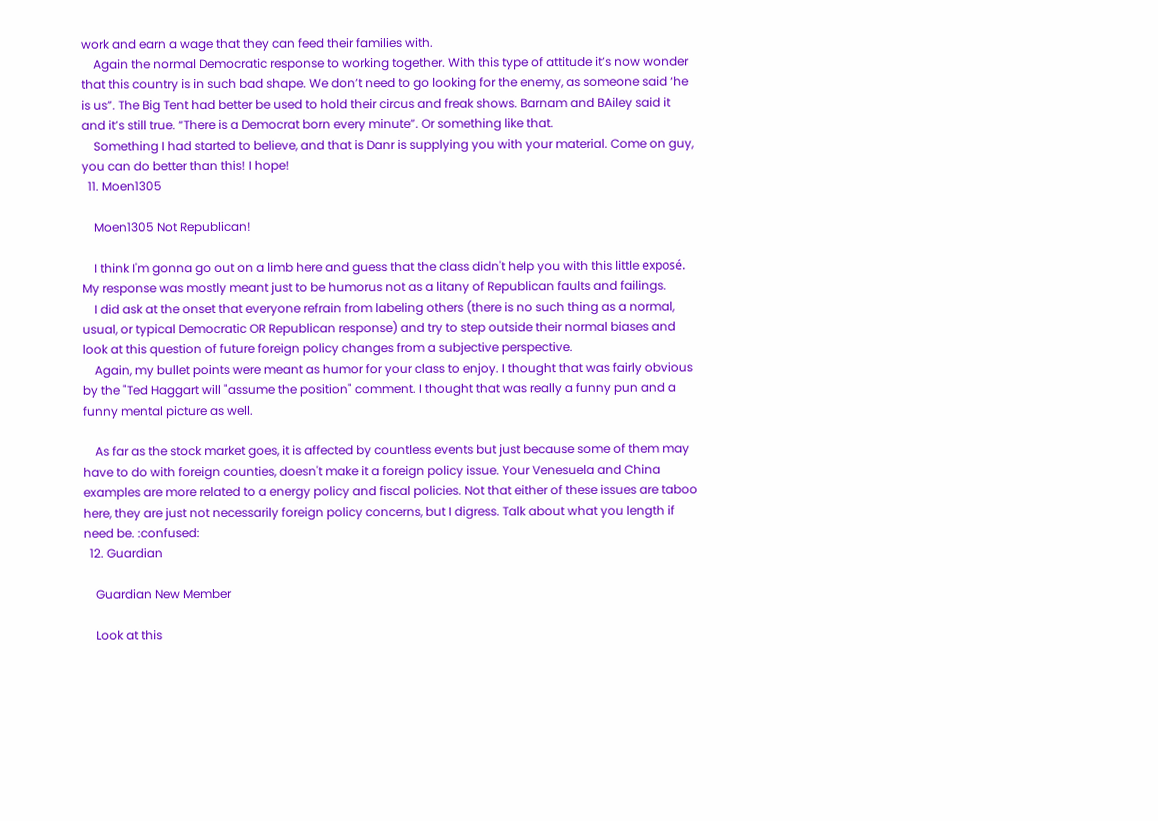work and earn a wage that they can feed their families with.
    Again the normal Democratic response to working together. With this type of attitude it’s now wonder that this country is in such bad shape. We don’t need to go looking for the enemy, as someone said ‘he is us”. The Big Tent had better be used to hold their circus and freak shows. Barnam and BAiley said it and it’s still true. “There is a Democrat born every minute”. Or something like that.
    Something I had started to believe, and that is Danr is supplying you with your material. Come on guy, you can do better than this! I hope!
  11. Moen1305

    Moen1305 Not Republican!

    I think I'm gonna go out on a limb here and guess that the class didn't help you with this little exposé. My response was mostly meant just to be humorus not as a litany of Republican faults and failings.
    I did ask at the onset that everyone refrain from labeling others (there is no such thing as a normal, usual, or typical Democratic OR Republican response) and try to step outside their normal biases and look at this question of future foreign policy changes from a subjective perspective.
    Again, my bullet points were meant as humor for your class to enjoy. I thought that was fairly obvious by the "Ted Haggart will "assume the position" comment. I thought that was really a funny pun and a funny mental picture as well.

    As far as the stock market goes, it is affected by countless events but just because some of them may have to do with foreign counties, doesn't make it a foreign policy issue. Your Venesuela and China examples are more related to a energy policy and fiscal policies. Not that either of these issues are taboo here, they are just not necessarily foreign policy concerns, but I digress. Talk about what you length if need be. :confused:
  12. Guardian

    Guardian New Member

    Look at this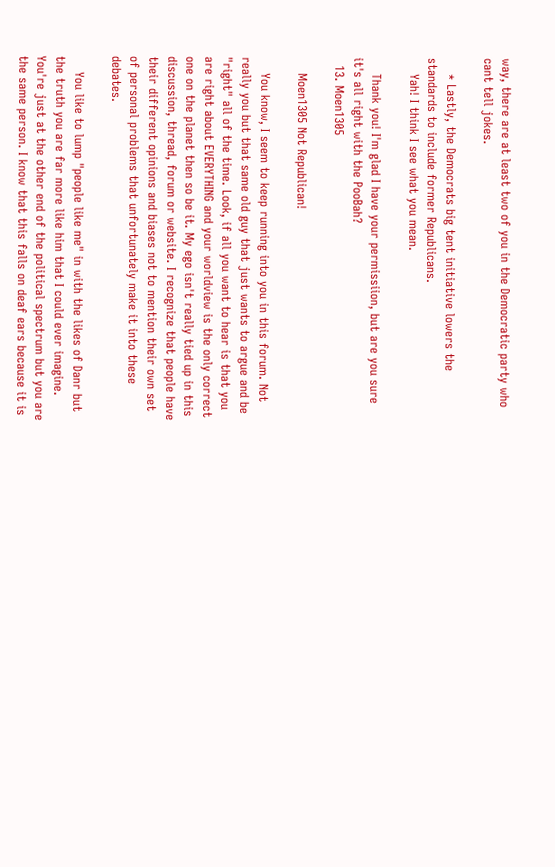way, there are at least two of you in the Democratic party who cant tell jokes.

    * Lastly, the Democrats big tent initiative lowers the standards to include former Republicans.
    Yah! I think I see what you mean.

    Thank you! I'm glad I have your permissiion, but are you sure it's all right with the PooBah?
  13. Moen1305

    Moen1305 Not Republican!

    You know, I seem to keep running into you in this forum. Not really you but that same old guy that just wants to argue and be "right" all of the time. Look, if all you want to hear is that you are right about EVERYTHING and your worldview is the only correct one on the planet then so be it. My ego isn't really tied up in this discussion, thread, forum or website. I recognize that people have their different opinions and biases not to mention their own set of personal problems that unfortunately make it into these debates.

    You like to lump "people like me" in with the likes of Danr but the truth you are far more like him that I could ever imagine. You're just at the other end of the political spectrum but you are the same person. I know that this falls on deaf ears because it is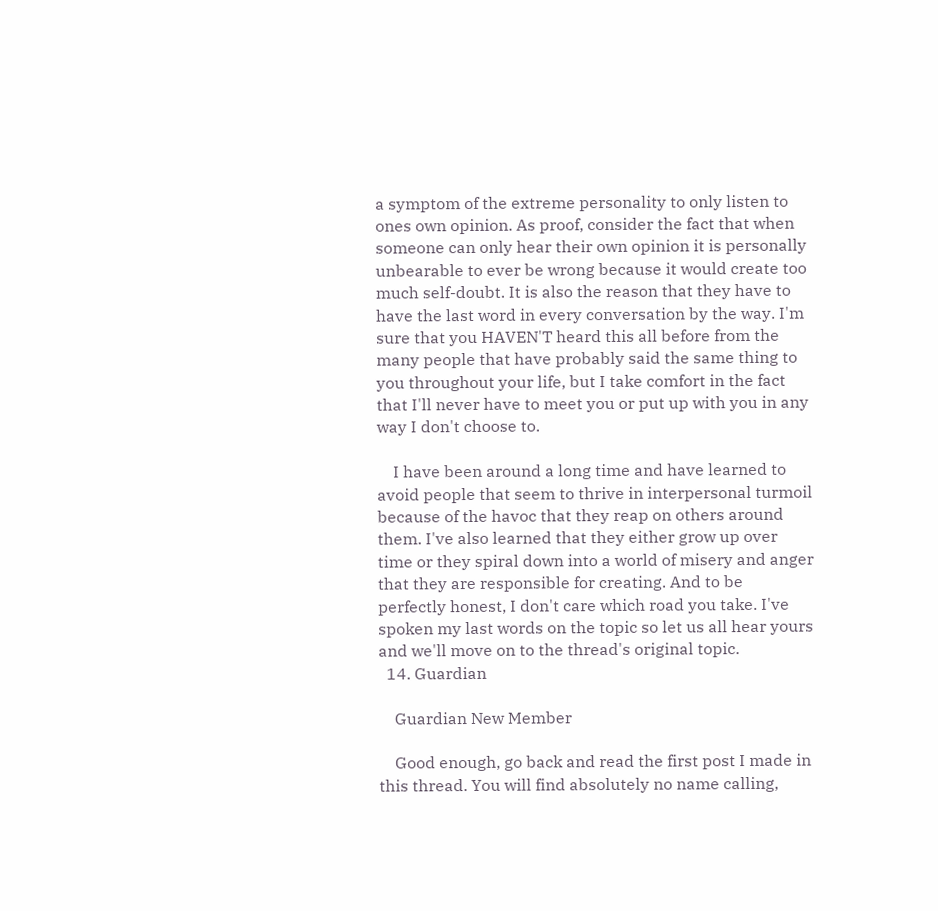a symptom of the extreme personality to only listen to ones own opinion. As proof, consider the fact that when someone can only hear their own opinion it is personally unbearable to ever be wrong because it would create too much self-doubt. It is also the reason that they have to have the last word in every conversation by the way. I'm sure that you HAVEN'T heard this all before from the many people that have probably said the same thing to you throughout your life, but I take comfort in the fact that I'll never have to meet you or put up with you in any way I don't choose to.

    I have been around a long time and have learned to avoid people that seem to thrive in interpersonal turmoil because of the havoc that they reap on others around them. I've also learned that they either grow up over time or they spiral down into a world of misery and anger that they are responsible for creating. And to be perfectly honest, I don't care which road you take. I've spoken my last words on the topic so let us all hear yours and we'll move on to the thread's original topic.
  14. Guardian

    Guardian New Member

    Good enough, go back and read the first post I made in this thread. You will find absolutely no name calling,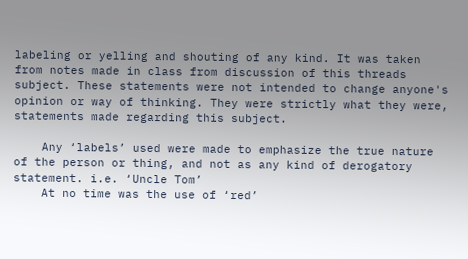labeling or yelling and shouting of any kind. It was taken from notes made in class from discussion of this threads subject. These statements were not intended to change anyone's opinion or way of thinking. They were strictly what they were, statements made regarding this subject.

    Any ‘labels’ used were made to emphasize the true nature of the person or thing, and not as any kind of derogatory statement. i.e. ‘Uncle Tom’
    At no time was the use of ‘red’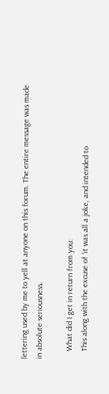lettering used by me to yell at anyone on this forum. The entire message was made in absolute seriousness.

    What did I get in return from you:
    This along with the excuse of ‘it was all a joke, and intended to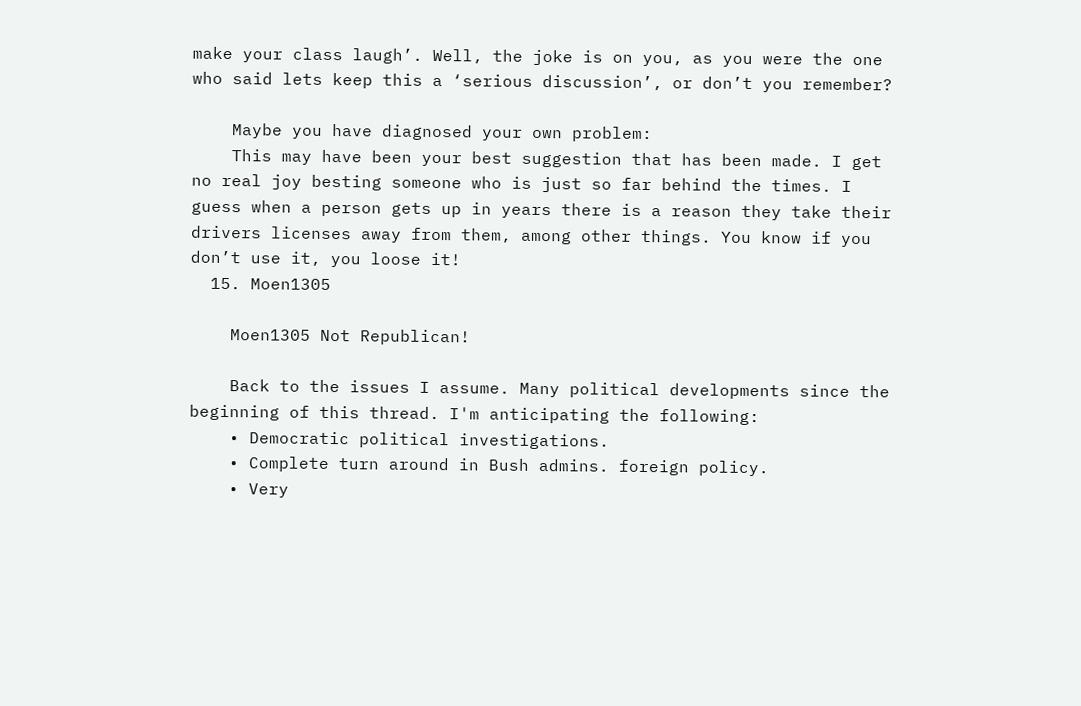make your class laugh’. Well, the joke is on you, as you were the one who said lets keep this a ‘serious discussion’, or don’t you remember?

    Maybe you have diagnosed your own problem:
    This may have been your best suggestion that has been made. I get no real joy besting someone who is just so far behind the times. I guess when a person gets up in years there is a reason they take their drivers licenses away from them, among other things. You know if you don’t use it, you loose it!
  15. Moen1305

    Moen1305 Not Republican!

    Back to the issues I assume. Many political developments since the beginning of this thread. I'm anticipating the following:
    • Democratic political investigations.
    • Complete turn around in Bush admins. foreign policy.
    • Very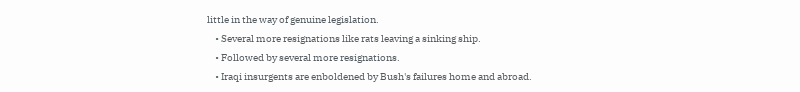little in the way of genuine legislation.
    • Several more resignations like rats leaving a sinking ship.
    • Followed by several more resignations.
    • Iraqi insurgents are enboldened by Bush's failures home and abroad.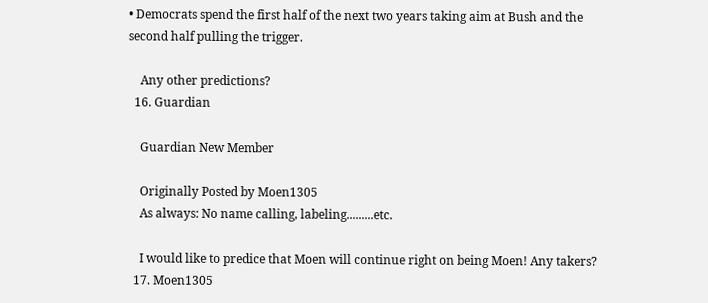• Democrats spend the first half of the next two years taking aim at Bush and the second half pulling the trigger.

    Any other predictions?
  16. Guardian

    Guardian New Member

    Originally Posted by Moen1305
    As always: No name calling, labeling.........etc.

    I would like to predice that Moen will continue right on being Moen! Any takers?
  17. Moen1305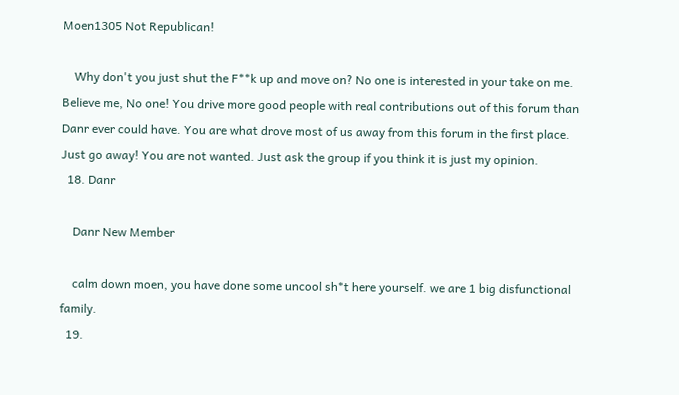Moen1305 Not Republican!

    Why don't you just shut the F**k up and move on? No one is interested in your take on me. Believe me, No one! You drive more good people with real contributions out of this forum than Danr ever could have. You are what drove most of us away from this forum in the first place. Just go away! You are not wanted. Just ask the group if you think it is just my opinion.
  18. Danr

    Danr New Member

    calm down moen, you have done some uncool sh*t here yourself. we are 1 big disfunctional family.
  19.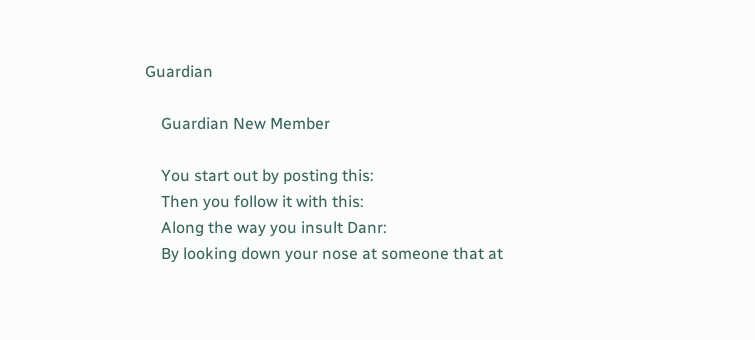Guardian

    Guardian New Member

    You start out by posting this:
    Then you follow it with this:
    Along the way you insult Danr:
    By looking down your nose at someone that at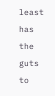least has the guts to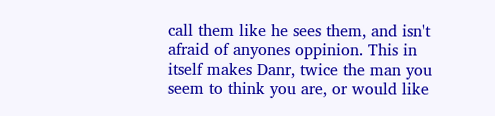call them like he sees them, and isn't afraid of anyones oppinion. This in itself makes Danr, twice the man you seem to think you are, or would like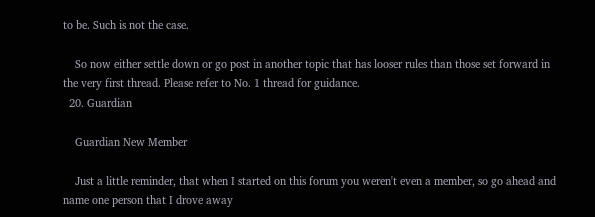to be. Such is not the case.

    So now either settle down or go post in another topic that has looser rules than those set forward in the very first thread. Please refer to No. 1 thread for guidance.
  20. Guardian

    Guardian New Member

    Just a little reminder, that when I started on this forum you weren't even a member, so go ahead and name one person that I drove away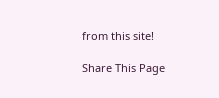from this site!

Share This Page